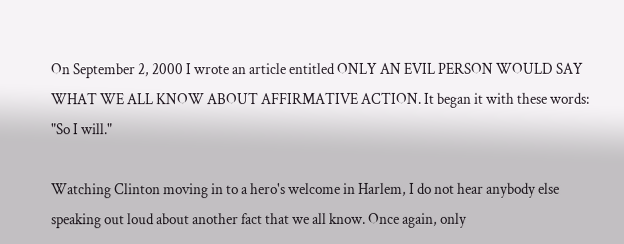On September 2, 2000 I wrote an article entitled ONLY AN EVIL PERSON WOULD SAY WHAT WE ALL KNOW ABOUT AFFIRMATIVE ACTION. It began it with these words: "So I will."

Watching Clinton moving in to a hero's welcome in Harlem, I do not hear anybody else speaking out loud about another fact that we all know. Once again, only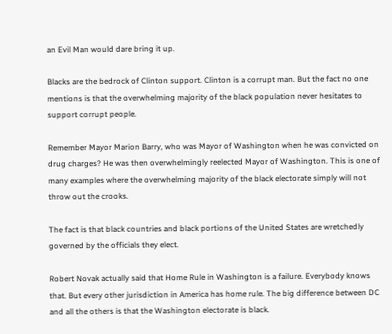an Evil Man would dare bring it up.

Blacks are the bedrock of Clinton support. Clinton is a corrupt man. But the fact no one mentions is that the overwhelming majority of the black population never hesitates to support corrupt people.

Remember Mayor Marion Barry, who was Mayor of Washington when he was convicted on drug charges? He was then overwhelmingly reelected Mayor of Washington. This is one of many examples where the overwhelming majority of the black electorate simply will not throw out the crooks.

The fact is that black countries and black portions of the United States are wretchedly governed by the officials they elect.

Robert Novak actually said that Home Rule in Washington is a failure. Everybody knows that. But every other jurisdiction in America has home rule. The big difference between DC and all the others is that the Washington electorate is black.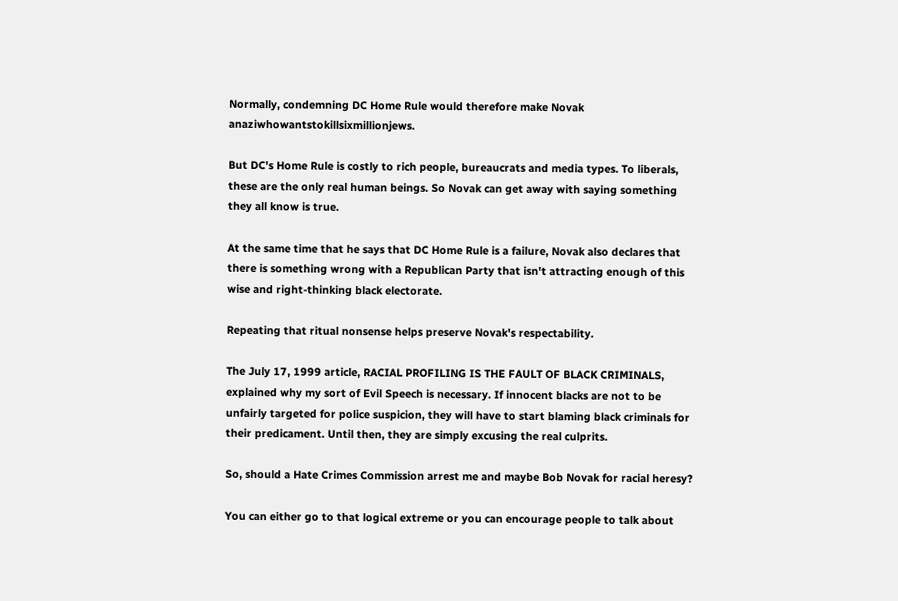Normally, condemning DC Home Rule would therefore make Novak anaziwhowantstokillsixmillionjews.

But DC's Home Rule is costly to rich people, bureaucrats and media types. To liberals, these are the only real human beings. So Novak can get away with saying something they all know is true.

At the same time that he says that DC Home Rule is a failure, Novak also declares that there is something wrong with a Republican Party that isn't attracting enough of this wise and right-thinking black electorate.

Repeating that ritual nonsense helps preserve Novak's respectability.

The July 17, 1999 article, RACIAL PROFILING IS THE FAULT OF BLACK CRIMINALS, explained why my sort of Evil Speech is necessary. If innocent blacks are not to be unfairly targeted for police suspicion, they will have to start blaming black criminals for their predicament. Until then, they are simply excusing the real culprits.

So, should a Hate Crimes Commission arrest me and maybe Bob Novak for racial heresy?

You can either go to that logical extreme or you can encourage people to talk about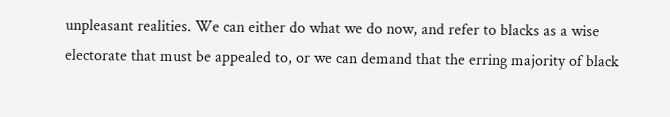unpleasant realities. We can either do what we do now, and refer to blacks as a wise electorate that must be appealed to, or we can demand that the erring majority of black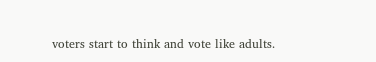voters start to think and vote like adults.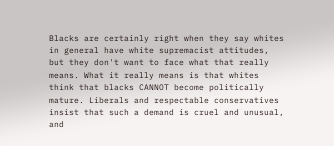Blacks are certainly right when they say whites in general have white supremacist attitudes, but they don't want to face what that really means. What it really means is that whites think that blacks CANNOT become politically mature. Liberals and respectable conservatives insist that such a demand is cruel and unusual, and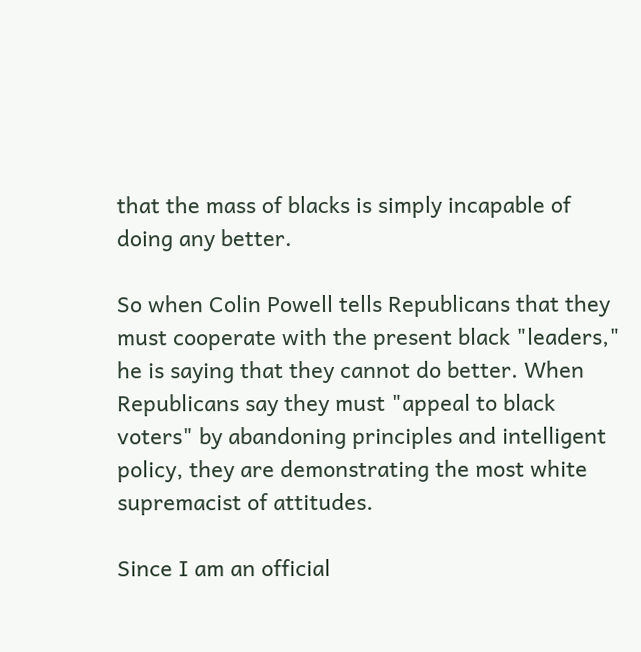that the mass of blacks is simply incapable of doing any better.

So when Colin Powell tells Republicans that they must cooperate with the present black "leaders," he is saying that they cannot do better. When Republicans say they must "appeal to black voters" by abandoning principles and intelligent policy, they are demonstrating the most white supremacist of attitudes.

Since I am an official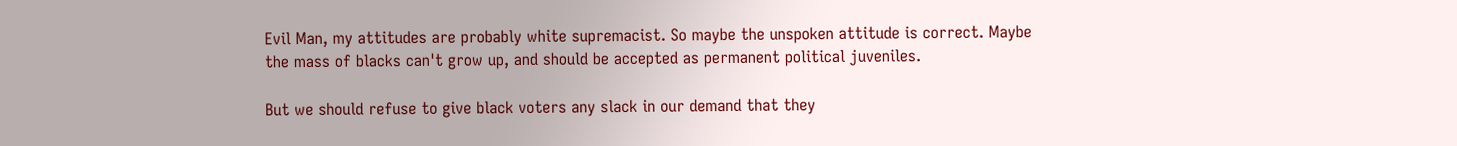Evil Man, my attitudes are probably white supremacist. So maybe the unspoken attitude is correct. Maybe the mass of blacks can't grow up, and should be accepted as permanent political juveniles.

But we should refuse to give black voters any slack in our demand that they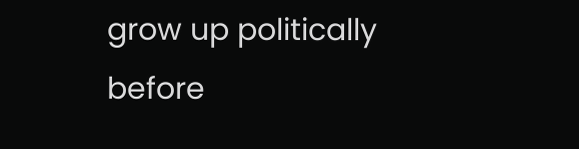grow up politically before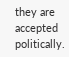they are accepted politically.